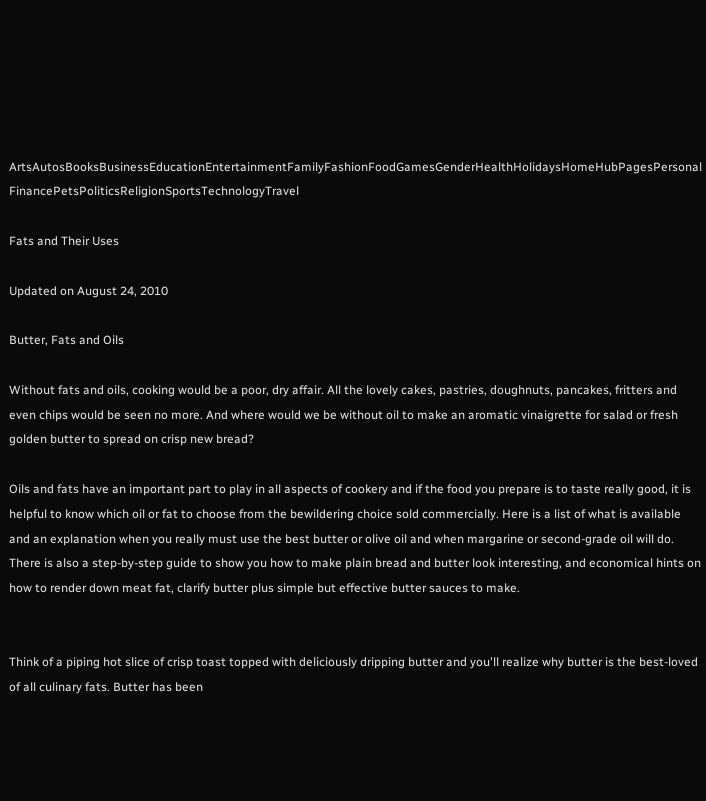ArtsAutosBooksBusinessEducationEntertainmentFamilyFashionFoodGamesGenderHealthHolidaysHomeHubPagesPersonal FinancePetsPoliticsReligionSportsTechnologyTravel

Fats and Their Uses

Updated on August 24, 2010

Butter, Fats and Oils

Without fats and oils, cooking would be a poor, dry affair. All the lovely cakes, pastries, doughnuts, pancakes, fritters and even chips would be seen no more. And where would we be without oil to make an aromatic vinaigrette for salad or fresh golden butter to spread on crisp new bread?

Oils and fats have an important part to play in all aspects of cookery and if the food you prepare is to taste really good, it is helpful to know which oil or fat to choose from the bewildering choice sold commercially. Here is a list of what is available and an explanation when you really must use the best butter or olive oil and when margarine or second-grade oil will do. There is also a step-by-step guide to show you how to make plain bread and butter look interesting, and economical hints on how to render down meat fat, clarify butter plus simple but effective butter sauces to make.


Think of a piping hot slice of crisp toast topped with deliciously dripping butter and you'll realize why butter is the best-loved of all culinary fats. Butter has been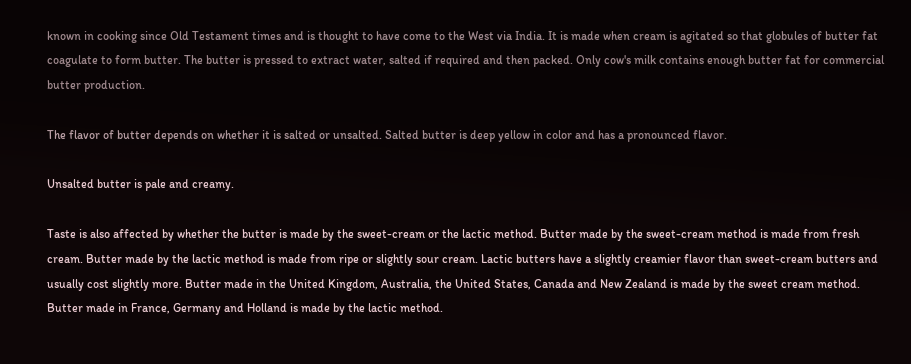known in cooking since Old Testament times and is thought to have come to the West via India. It is made when cream is agitated so that globules of butter fat coagulate to form butter. The butter is pressed to extract water, salted if required and then packed. Only cow's milk contains enough butter fat for commercial butter production.

The flavor of butter depends on whether it is salted or unsalted. Salted butter is deep yellow in color and has a pronounced flavor.

Unsalted butter is pale and creamy.

Taste is also affected by whether the butter is made by the sweet-cream or the lactic method. Butter made by the sweet-cream method is made from fresh cream. Butter made by the lactic method is made from ripe or slightly sour cream. Lactic butters have a slightly creamier flavor than sweet-cream butters and usually cost slightly more. Butter made in the United Kingdom, Australia, the United States, Canada and New Zealand is made by the sweet cream method. Butter made in France, Germany and Holland is made by the lactic method.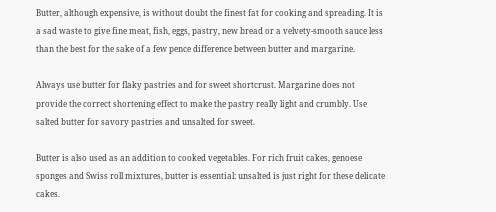Butter, although expensive, is without doubt the finest fat for cooking and spreading. It is a sad waste to give fine meat, fish, eggs, pastry, new bread or a velvety-smooth sauce less than the best for the sake of a few pence difference between butter and margarine.

Always use butter for flaky pastries and for sweet shortcrust. Margarine does not provide the correct shortening effect to make the pastry really light and crumbly. Use salted butter for savory pastries and unsalted for sweet.

Butter is also used as an addition to cooked vegetables. For rich fruit cakes, genoese sponges and Swiss roll mixtures, butter is essential: unsalted is just right for these delicate cakes.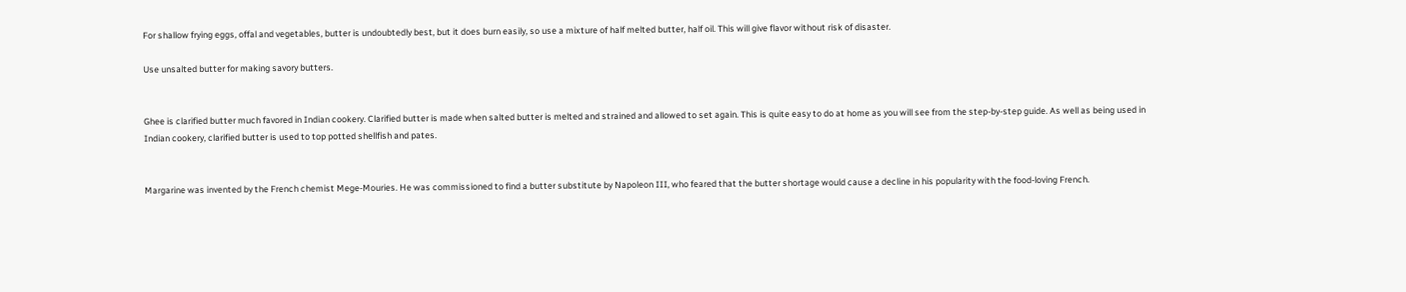For shallow frying eggs, offal and vegetables, butter is undoubtedly best, but it does burn easily, so use a mixture of half melted butter, half oil. This will give flavor without risk of disaster.

Use unsalted butter for making savory butters.


Ghee is clarified butter much favored in Indian cookery. Clarified butter is made when salted butter is melted and strained and allowed to set again. This is quite easy to do at home as you will see from the step-by-step guide. As well as being used in Indian cookery, clarified butter is used to top potted shellfish and pates.


Margarine was invented by the French chemist Mege-Mouries. He was commissioned to find a butter substitute by Napoleon III, who feared that the butter shortage would cause a decline in his popularity with the food-loving French.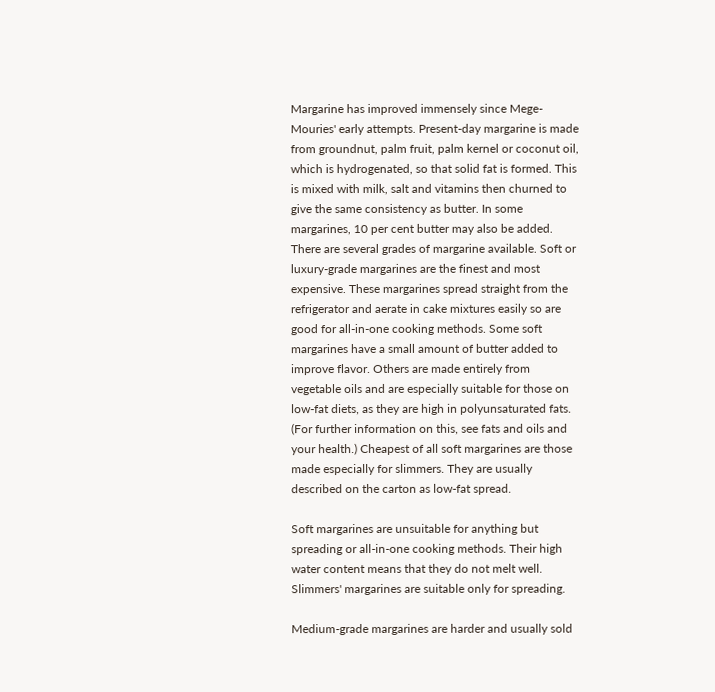Margarine has improved immensely since Mege-Mouries' early attempts. Present-day margarine is made from groundnut, palm fruit, palm kernel or coconut oil, which is hydrogenated, so that solid fat is formed. This is mixed with milk, salt and vitamins then churned to give the same consistency as butter. In some margarines, 10 per cent butter may also be added. There are several grades of margarine available. Soft or luxury-grade margarines are the finest and most expensive. These margarines spread straight from the refrigerator and aerate in cake mixtures easily so are good for all-in-one cooking methods. Some soft margarines have a small amount of butter added to improve flavor. Others are made entirely from vegetable oils and are especially suitable for those on low-fat diets, as they are high in polyunsaturated fats. (For further information on this, see fats and oils and your health.) Cheapest of all soft margarines are those made especially for slimmers. They are usually described on the carton as low-fat spread.

Soft margarines are unsuitable for anything but spreading or all-in-one cooking methods. Their high water content means that they do not melt well. Slimmers' margarines are suitable only for spreading.

Medium-grade margarines are harder and usually sold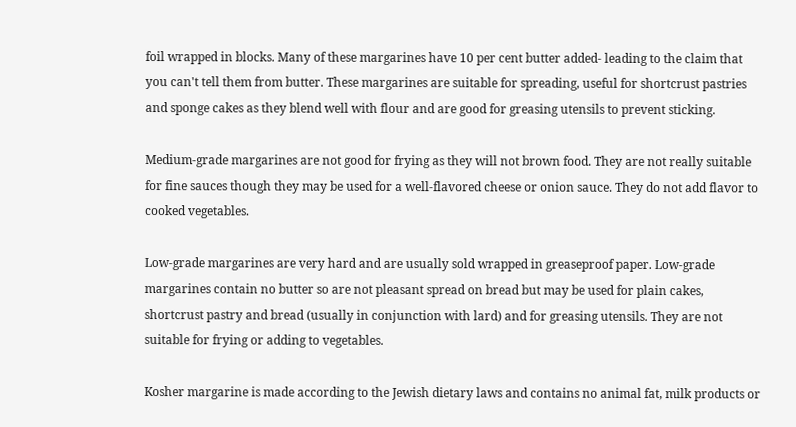foil wrapped in blocks. Many of these margarines have 10 per cent butter added- leading to the claim that you can't tell them from butter. These margarines are suitable for spreading, useful for shortcrust pastries and sponge cakes as they blend well with flour and are good for greasing utensils to prevent sticking.

Medium-grade margarines are not good for frying as they will not brown food. They are not really suitable for fine sauces though they may be used for a well-flavored cheese or onion sauce. They do not add flavor to cooked vegetables.

Low-grade margarines are very hard and are usually sold wrapped in greaseproof paper. Low-grade margarines contain no butter so are not pleasant spread on bread but may be used for plain cakes, shortcrust pastry and bread (usually in conjunction with lard) and for greasing utensils. They are not suitable for frying or adding to vegetables.

Kosher margarine is made according to the Jewish dietary laws and contains no animal fat, milk products or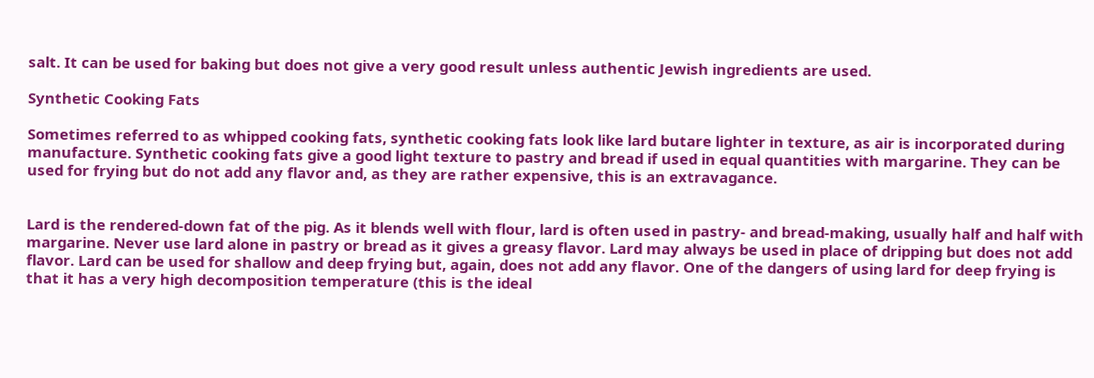salt. It can be used for baking but does not give a very good result unless authentic Jewish ingredients are used.

Synthetic Cooking Fats

Sometimes referred to as whipped cooking fats, synthetic cooking fats look like lard butare lighter in texture, as air is incorporated during manufacture. Synthetic cooking fats give a good light texture to pastry and bread if used in equal quantities with margarine. They can be used for frying but do not add any flavor and, as they are rather expensive, this is an extravagance.


Lard is the rendered-down fat of the pig. As it blends well with flour, lard is often used in pastry- and bread-making, usually half and half with margarine. Never use lard alone in pastry or bread as it gives a greasy flavor. Lard may always be used in place of dripping but does not add flavor. Lard can be used for shallow and deep frying but, again, does not add any flavor. One of the dangers of using lard for deep frying is that it has a very high decomposition temperature (this is the ideal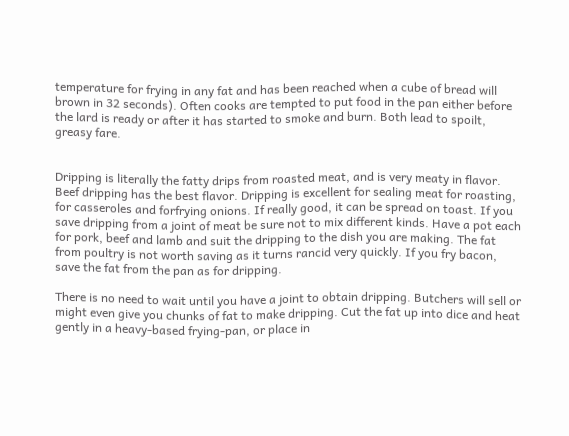temperature for frying in any fat and has been reached when a cube of bread will brown in 32 seconds). Often cooks are tempted to put food in the pan either before the lard is ready or after it has started to smoke and burn. Both lead to spoilt, greasy fare.


Dripping is literally the fatty drips from roasted meat, and is very meaty in flavor. Beef dripping has the best flavor. Dripping is excellent for sealing meat for roasting, for casseroles and forfrying onions. If really good, it can be spread on toast. If you save dripping from a joint of meat be sure not to mix different kinds. Have a pot each for pork, beef and lamb and suit the dripping to the dish you are making. The fat from poultry is not worth saving as it turns rancid very quickly. If you fry bacon, save the fat from the pan as for dripping.

There is no need to wait until you have a joint to obtain dripping. Butchers will sell or might even give you chunks of fat to make dripping. Cut the fat up into dice and heat gently in a heavy-based frying-pan, or place in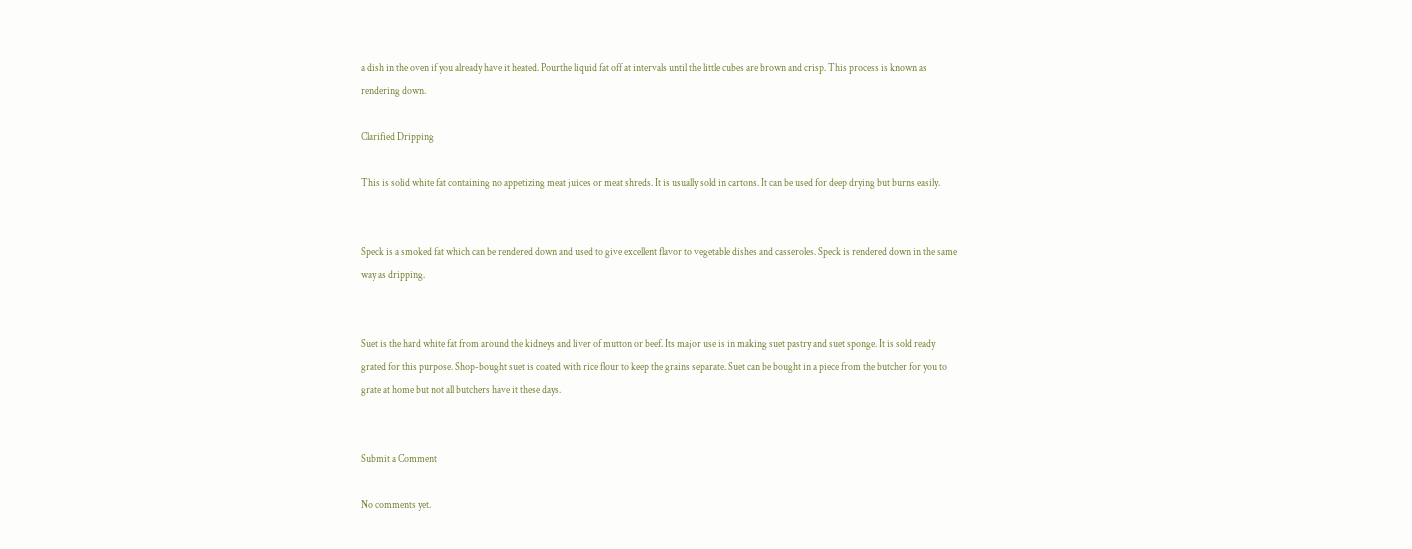a dish in the oven if you already have it heated. Pourthe liquid fat off at intervals until the little cubes are brown and crisp. This process is known as rendering down.

Clarified Dripping

This is solid white fat containing no appetizing meat juices or meat shreds. It is usually sold in cartons. It can be used for deep drying but burns easily.


Speck is a smoked fat which can be rendered down and used to give excellent flavor to vegetable dishes and casseroles. Speck is rendered down in the same way as dripping.


Suet is the hard white fat from around the kidneys and liver of mutton or beef. Its major use is in making suet pastry and suet sponge. It is sold ready grated for this purpose. Shop-bought suet is coated with rice flour to keep the grains separate. Suet can be bought in a piece from the butcher for you to grate at home but not all butchers have it these days.


Submit a Comment

No comments yet.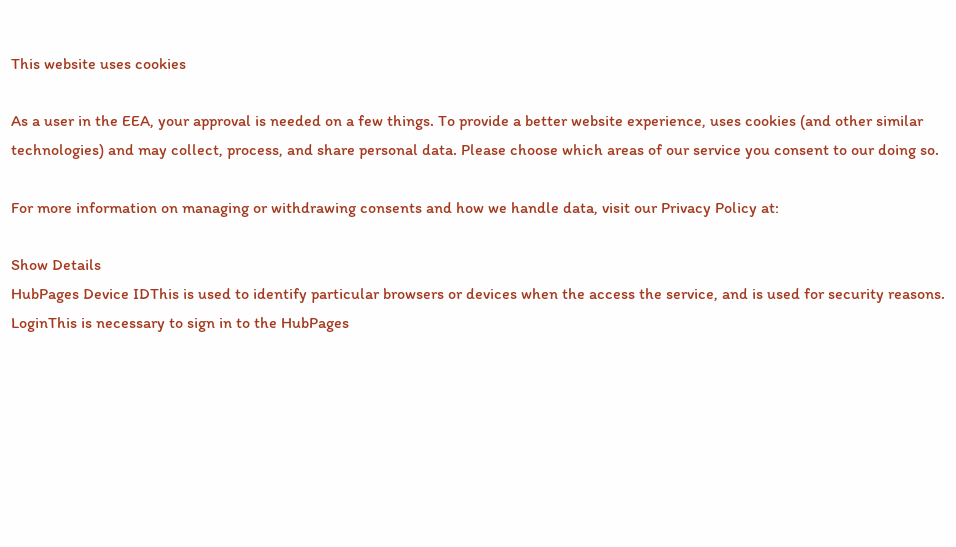This website uses cookies

As a user in the EEA, your approval is needed on a few things. To provide a better website experience, uses cookies (and other similar technologies) and may collect, process, and share personal data. Please choose which areas of our service you consent to our doing so.

For more information on managing or withdrawing consents and how we handle data, visit our Privacy Policy at:

Show Details
HubPages Device IDThis is used to identify particular browsers or devices when the access the service, and is used for security reasons.
LoginThis is necessary to sign in to the HubPages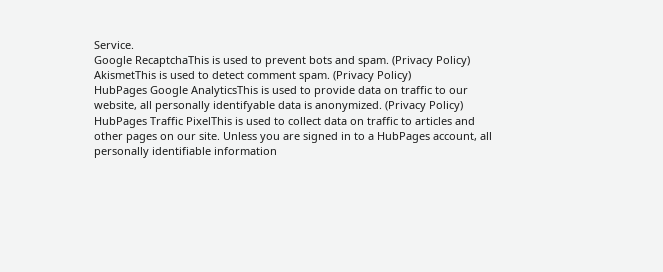Service.
Google RecaptchaThis is used to prevent bots and spam. (Privacy Policy)
AkismetThis is used to detect comment spam. (Privacy Policy)
HubPages Google AnalyticsThis is used to provide data on traffic to our website, all personally identifyable data is anonymized. (Privacy Policy)
HubPages Traffic PixelThis is used to collect data on traffic to articles and other pages on our site. Unless you are signed in to a HubPages account, all personally identifiable information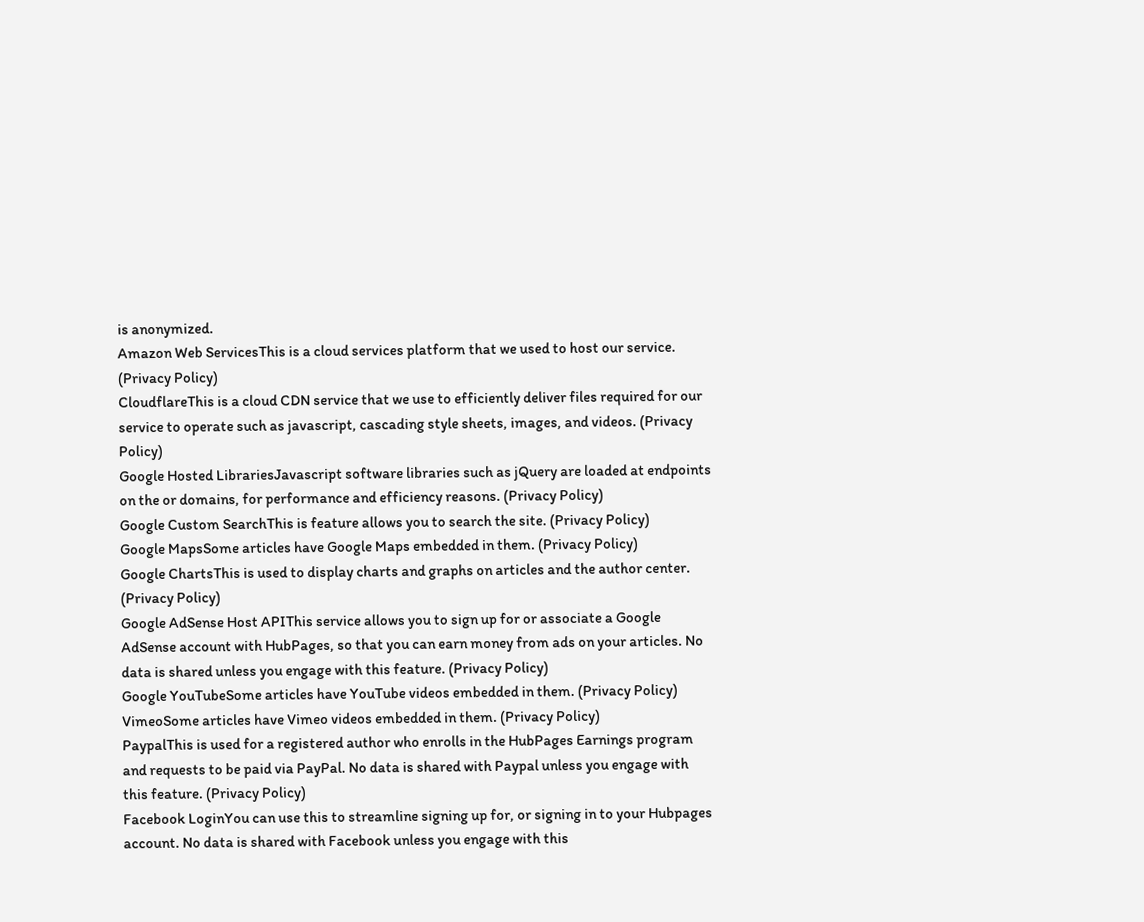is anonymized.
Amazon Web ServicesThis is a cloud services platform that we used to host our service. (Privacy Policy)
CloudflareThis is a cloud CDN service that we use to efficiently deliver files required for our service to operate such as javascript, cascading style sheets, images, and videos. (Privacy Policy)
Google Hosted LibrariesJavascript software libraries such as jQuery are loaded at endpoints on the or domains, for performance and efficiency reasons. (Privacy Policy)
Google Custom SearchThis is feature allows you to search the site. (Privacy Policy)
Google MapsSome articles have Google Maps embedded in them. (Privacy Policy)
Google ChartsThis is used to display charts and graphs on articles and the author center. (Privacy Policy)
Google AdSense Host APIThis service allows you to sign up for or associate a Google AdSense account with HubPages, so that you can earn money from ads on your articles. No data is shared unless you engage with this feature. (Privacy Policy)
Google YouTubeSome articles have YouTube videos embedded in them. (Privacy Policy)
VimeoSome articles have Vimeo videos embedded in them. (Privacy Policy)
PaypalThis is used for a registered author who enrolls in the HubPages Earnings program and requests to be paid via PayPal. No data is shared with Paypal unless you engage with this feature. (Privacy Policy)
Facebook LoginYou can use this to streamline signing up for, or signing in to your Hubpages account. No data is shared with Facebook unless you engage with this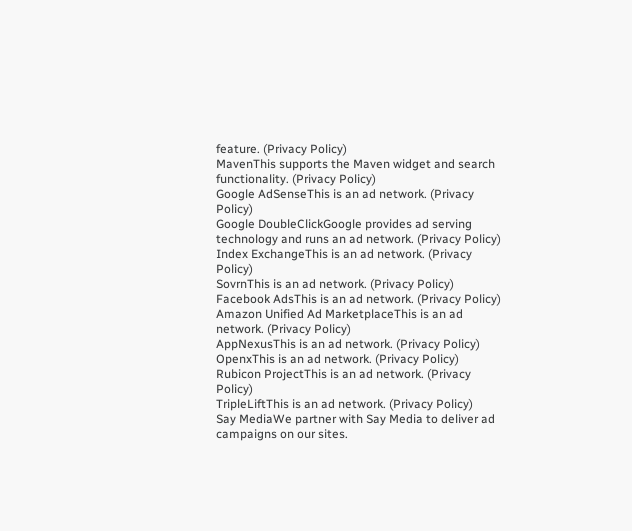feature. (Privacy Policy)
MavenThis supports the Maven widget and search functionality. (Privacy Policy)
Google AdSenseThis is an ad network. (Privacy Policy)
Google DoubleClickGoogle provides ad serving technology and runs an ad network. (Privacy Policy)
Index ExchangeThis is an ad network. (Privacy Policy)
SovrnThis is an ad network. (Privacy Policy)
Facebook AdsThis is an ad network. (Privacy Policy)
Amazon Unified Ad MarketplaceThis is an ad network. (Privacy Policy)
AppNexusThis is an ad network. (Privacy Policy)
OpenxThis is an ad network. (Privacy Policy)
Rubicon ProjectThis is an ad network. (Privacy Policy)
TripleLiftThis is an ad network. (Privacy Policy)
Say MediaWe partner with Say Media to deliver ad campaigns on our sites.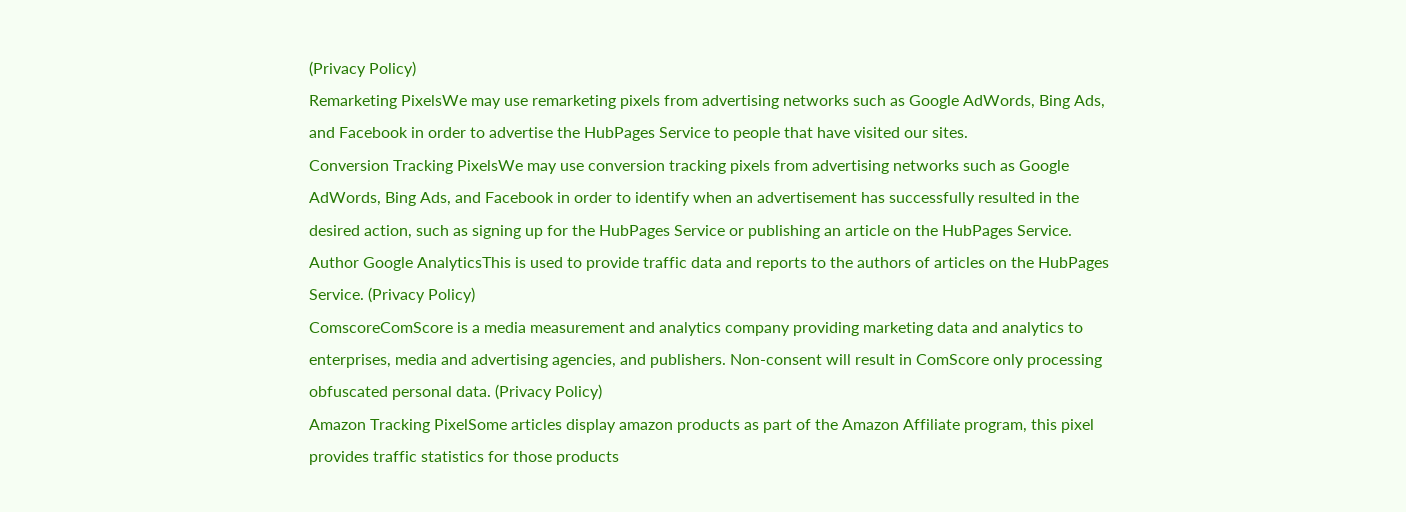(Privacy Policy)
Remarketing PixelsWe may use remarketing pixels from advertising networks such as Google AdWords, Bing Ads, and Facebook in order to advertise the HubPages Service to people that have visited our sites.
Conversion Tracking PixelsWe may use conversion tracking pixels from advertising networks such as Google AdWords, Bing Ads, and Facebook in order to identify when an advertisement has successfully resulted in the desired action, such as signing up for the HubPages Service or publishing an article on the HubPages Service.
Author Google AnalyticsThis is used to provide traffic data and reports to the authors of articles on the HubPages Service. (Privacy Policy)
ComscoreComScore is a media measurement and analytics company providing marketing data and analytics to enterprises, media and advertising agencies, and publishers. Non-consent will result in ComScore only processing obfuscated personal data. (Privacy Policy)
Amazon Tracking PixelSome articles display amazon products as part of the Amazon Affiliate program, this pixel provides traffic statistics for those products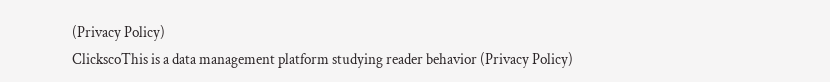(Privacy Policy)
ClickscoThis is a data management platform studying reader behavior (Privacy Policy)